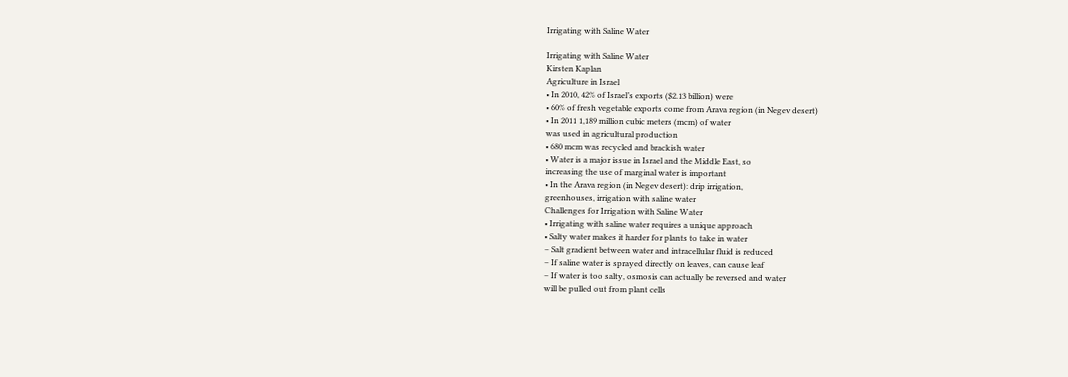Irrigating with Saline Water

Irrigating with Saline Water
Kirsten Kaplan
Agriculture in Israel
• In 2010, 42% of Israel’s exports ($2.13 billion) were
• 60% of fresh vegetable exports come from Arava region (in Negev desert)
• In 2011 1,189 million cubic meters (mcm) of water
was used in agricultural production
• 680 mcm was recycled and brackish water
• Water is a major issue in Israel and the Middle East, so
increasing the use of marginal water is important
• In the Arava region (in Negev desert): drip irrigation,
greenhouses, irrigation with saline water
Challenges for Irrigation with Saline Water
• Irrigating with saline water requires a unique approach
• Salty water makes it harder for plants to take in water
– Salt gradient between water and intracellular fluid is reduced
– If saline water is sprayed directly on leaves, can cause leaf
– If water is too salty, osmosis can actually be reversed and water
will be pulled out from plant cells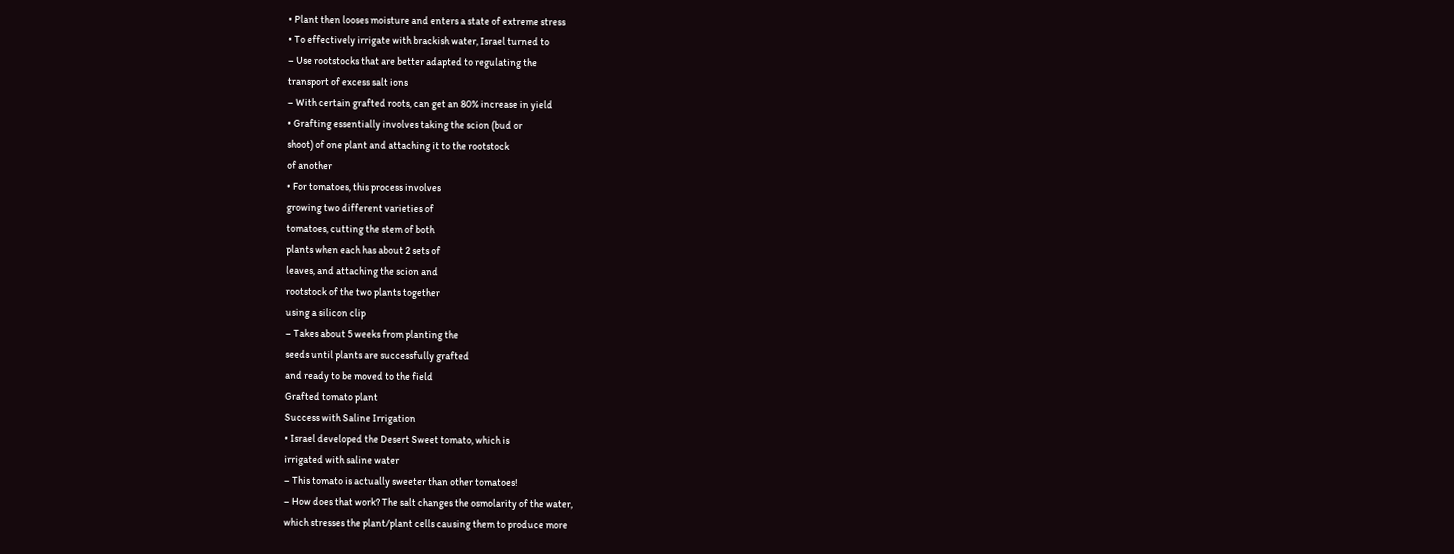• Plant then looses moisture and enters a state of extreme stress
• To effectively irrigate with brackish water, Israel turned to
– Use rootstocks that are better adapted to regulating the
transport of excess salt ions
– With certain grafted roots, can get an 80% increase in yield
• Grafting essentially involves taking the scion (bud or
shoot) of one plant and attaching it to the rootstock
of another
• For tomatoes, this process involves
growing two different varieties of
tomatoes, cutting the stem of both
plants when each has about 2 sets of
leaves, and attaching the scion and
rootstock of the two plants together
using a silicon clip
– Takes about 5 weeks from planting the
seeds until plants are successfully grafted
and ready to be moved to the field
Grafted tomato plant
Success with Saline Irrigation
• Israel developed the Desert Sweet tomato, which is
irrigated with saline water
– This tomato is actually sweeter than other tomatoes!
– How does that work? The salt changes the osmolarity of the water,
which stresses the plant/plant cells causing them to produce more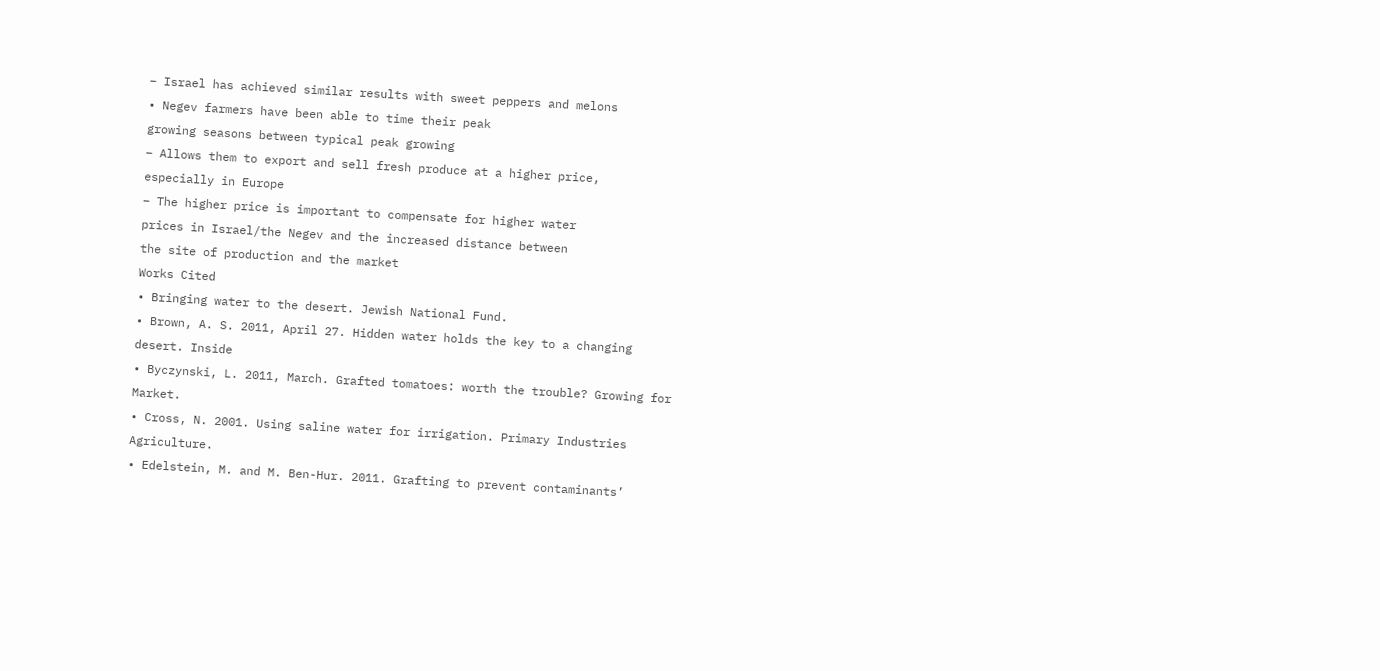– Israel has achieved similar results with sweet peppers and melons
• Negev farmers have been able to time their peak
growing seasons between typical peak growing
– Allows them to export and sell fresh produce at a higher price,
especially in Europe
– The higher price is important to compensate for higher water
prices in Israel/the Negev and the increased distance between
the site of production and the market
Works Cited
• Bringing water to the desert. Jewish National Fund.
• Brown, A. S. 2011, April 27. Hidden water holds the key to a changing desert. Inside
• Byczynski, L. 2011, March. Grafted tomatoes: worth the trouble? Growing for Market.
• Cross, N. 2001. Using saline water for irrigation. Primary Industries Agriculture.
• Edelstein, M. and M. Ben-Hur. 2011. Grafting to prevent contaminants’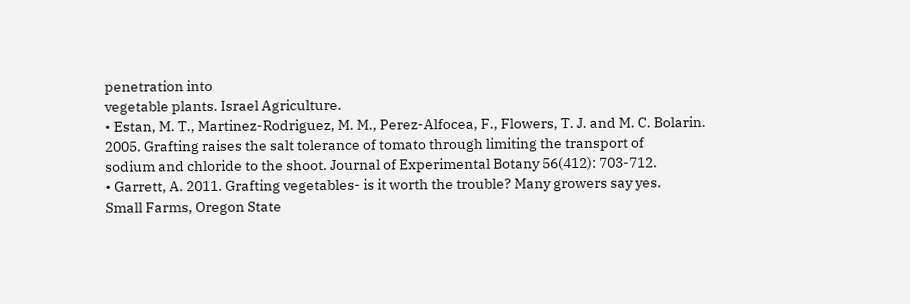penetration into
vegetable plants. Israel Agriculture.
• Estan, M. T., Martinez-Rodriguez, M. M., Perez-Alfocea, F., Flowers, T. J. and M. C. Bolarin.
2005. Grafting raises the salt tolerance of tomato through limiting the transport of
sodium and chloride to the shoot. Journal of Experimental Botany 56(412): 703-712.
• Garrett, A. 2011. Grafting vegetables- is it worth the trouble? Many growers say yes.
Small Farms, Oregon State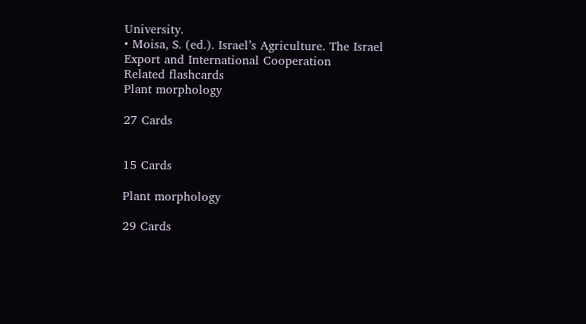University.
• Moisa, S. (ed.). Israel’s Agriculture. The Israel Export and International Cooperation
Related flashcards
Plant morphology

27 Cards


15 Cards

Plant morphology

29 Cards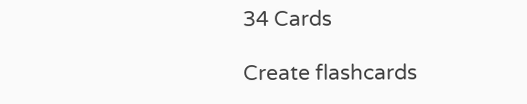34 Cards

Create flashcards